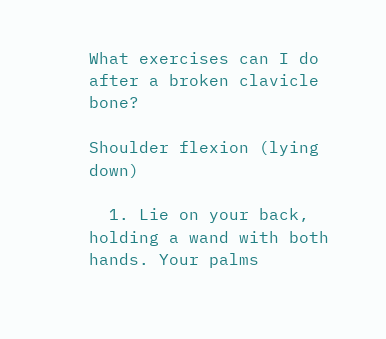What exercises can I do after a broken clavicle bone?

Shoulder flexion (lying down)

  1. Lie on your back, holding a wand with both hands. Your palms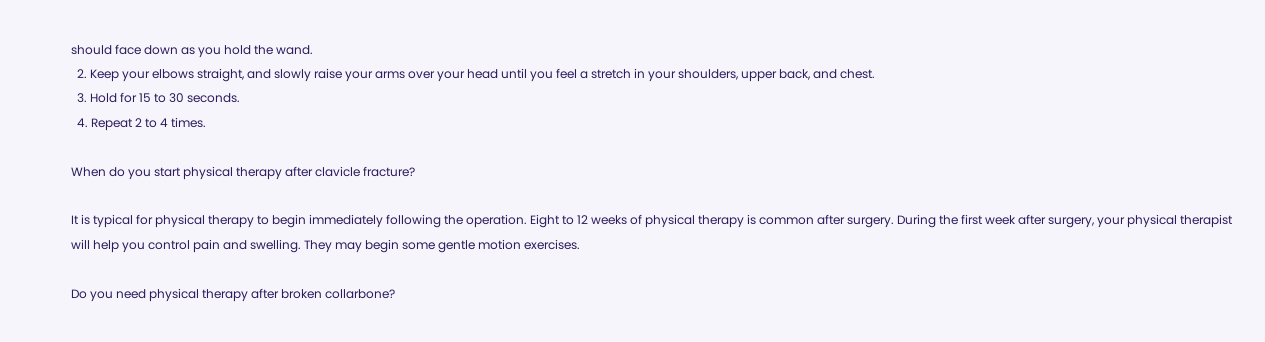should face down as you hold the wand.
  2. Keep your elbows straight, and slowly raise your arms over your head until you feel a stretch in your shoulders, upper back, and chest.
  3. Hold for 15 to 30 seconds.
  4. Repeat 2 to 4 times.

When do you start physical therapy after clavicle fracture?

It is typical for physical therapy to begin immediately following the operation. Eight to 12 weeks of physical therapy is common after surgery. During the first week after surgery, your physical therapist will help you control pain and swelling. They may begin some gentle motion exercises.

Do you need physical therapy after broken collarbone?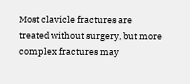Most clavicle fractures are treated without surgery, but more complex fractures may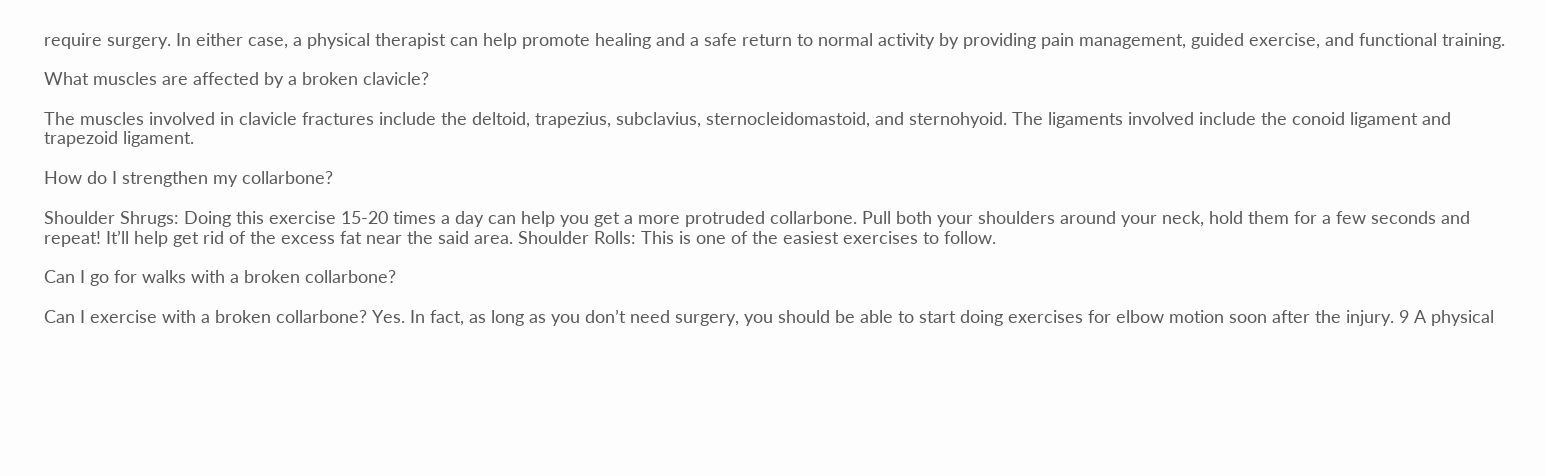require surgery. In either case, a physical therapist can help promote healing and a safe return to normal activity by providing pain management, guided exercise, and functional training.

What muscles are affected by a broken clavicle?

The muscles involved in clavicle fractures include the deltoid, trapezius, subclavius, sternocleidomastoid, and sternohyoid. The ligaments involved include the conoid ligament and trapezoid ligament.

How do I strengthen my collarbone?

Shoulder Shrugs: Doing this exercise 15-20 times a day can help you get a more protruded collarbone. Pull both your shoulders around your neck, hold them for a few seconds and repeat! It’ll help get rid of the excess fat near the said area. Shoulder Rolls: This is one of the easiest exercises to follow.

Can I go for walks with a broken collarbone?

Can I exercise with a broken collarbone? Yes. In fact, as long as you don’t need surgery, you should be able to start doing exercises for elbow motion soon after the injury. 9 A physical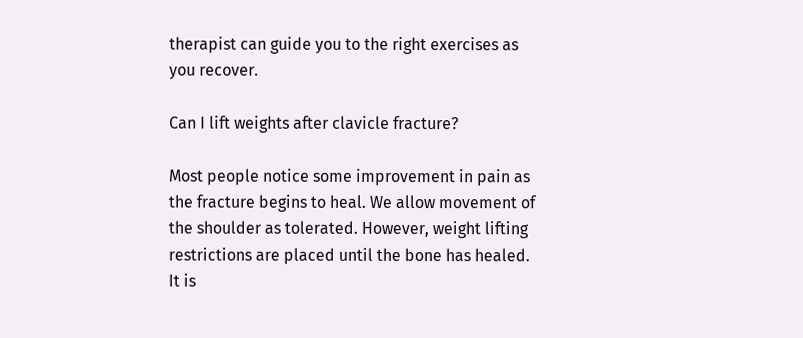therapist can guide you to the right exercises as you recover.

Can I lift weights after clavicle fracture?

Most people notice some improvement in pain as the fracture begins to heal. We allow movement of the shoulder as tolerated. However, weight lifting restrictions are placed until the bone has healed. It is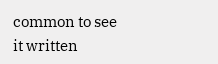common to see it written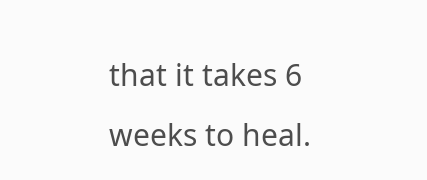that it takes 6 weeks to heal.